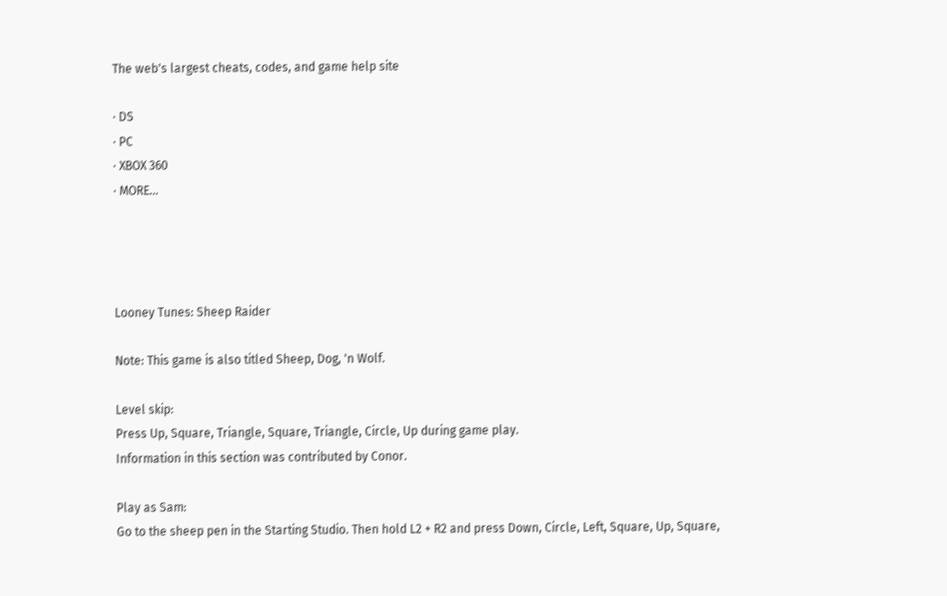The web's largest cheats, codes, and game help site

· DS
· PC
· XBOX 360
· MORE...




Looney Tunes: Sheep Raider

Note: This game is also titled Sheep, Dog, 'n Wolf.

Level skip:
Press Up, Square, Triangle, Square, Triangle, Circle, Up during game play.
Information in this section was contributed by Conor.

Play as Sam:
Go to the sheep pen in the Starting Studio. Then hold L2 + R2 and press Down, Circle, Left, Square, Up, Square,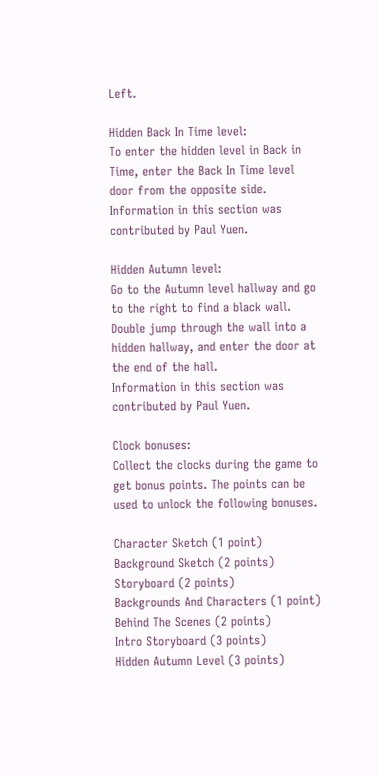Left.

Hidden Back In Time level:
To enter the hidden level in Back in Time, enter the Back In Time level door from the opposite side.
Information in this section was contributed by Paul Yuen.

Hidden Autumn level:
Go to the Autumn level hallway and go to the right to find a black wall. Double jump through the wall into a hidden hallway, and enter the door at the end of the hall.
Information in this section was contributed by Paul Yuen.

Clock bonuses:
Collect the clocks during the game to get bonus points. The points can be used to unlock the following bonuses.

Character Sketch (1 point)
Background Sketch (2 points)
Storyboard (2 points)
Backgrounds And Characters (1 point)
Behind The Scenes (2 points)
Intro Storyboard (3 points)
Hidden Autumn Level (3 points)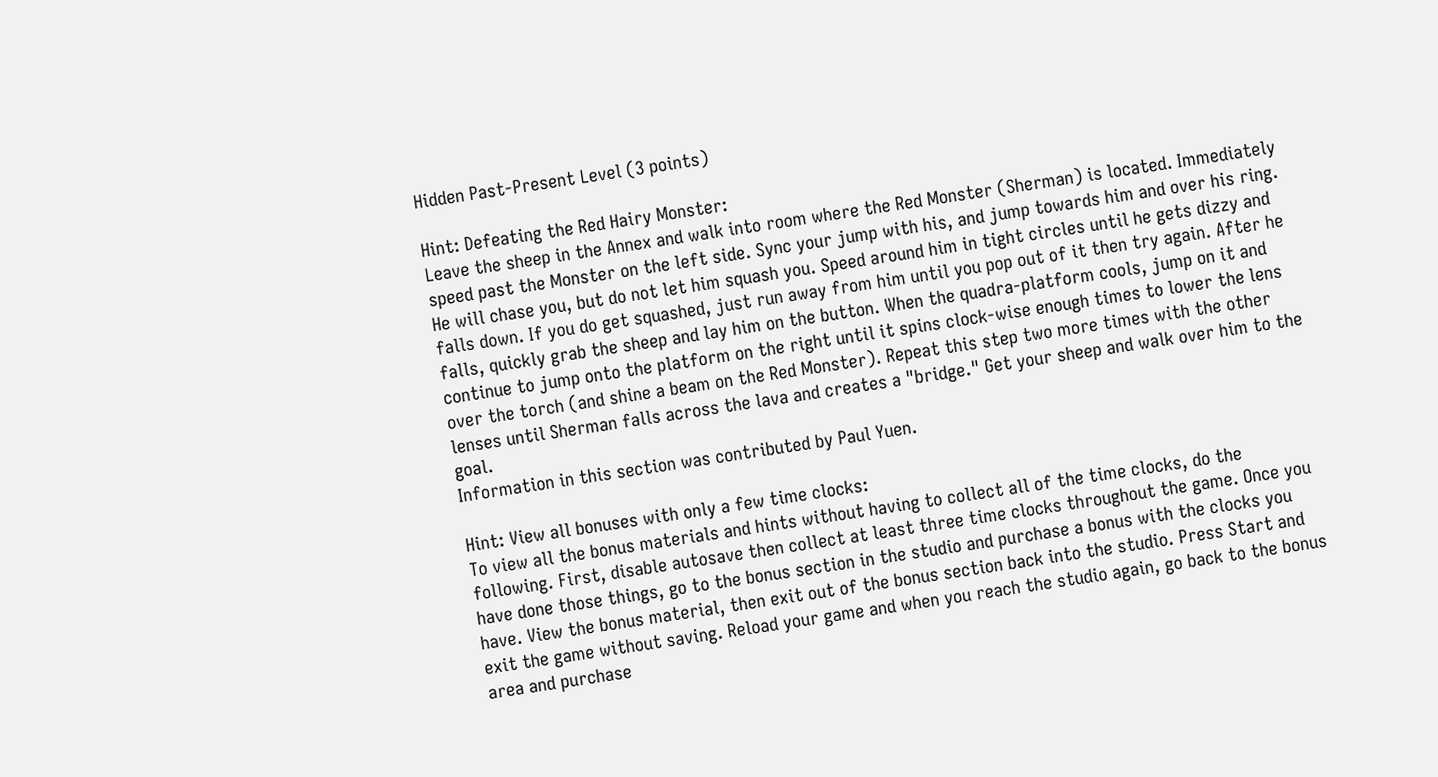Hidden Past-Present Level (3 points)

Hint: Defeating the Red Hairy Monster:
Leave the sheep in the Annex and walk into room where the Red Monster (Sherman) is located. Immediately speed past the Monster on the left side. Sync your jump with his, and jump towards him and over his ring. He will chase you, but do not let him squash you. Speed around him in tight circles until he gets dizzy and falls down. If you do get squashed, just run away from him until you pop out of it then try again. After he falls, quickly grab the sheep and lay him on the button. When the quadra-platform cools, jump on it and continue to jump onto the platform on the right until it spins clock-wise enough times to lower the lens over the torch (and shine a beam on the Red Monster). Repeat this step two more times with the other lenses until Sherman falls across the lava and creates a "bridge." Get your sheep and walk over him to the goal.
Information in this section was contributed by Paul Yuen.

Hint: View all bonuses with only a few time clocks:
To view all the bonus materials and hints without having to collect all of the time clocks, do the following. First, disable autosave then collect at least three time clocks throughout the game. Once you have done those things, go to the bonus section in the studio and purchase a bonus with the clocks you have. View the bonus material, then exit out of the bonus section back into the studio. Press Start and exit the game without saving. Reload your game and when you reach the studio again, go back to the bonus area and purchase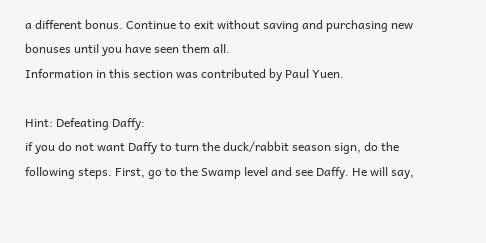a different bonus. Continue to exit without saving and purchasing new bonuses until you have seen them all.
Information in this section was contributed by Paul Yuen.

Hint: Defeating Daffy:
if you do not want Daffy to turn the duck/rabbit season sign, do the following steps. First, go to the Swamp level and see Daffy. He will say,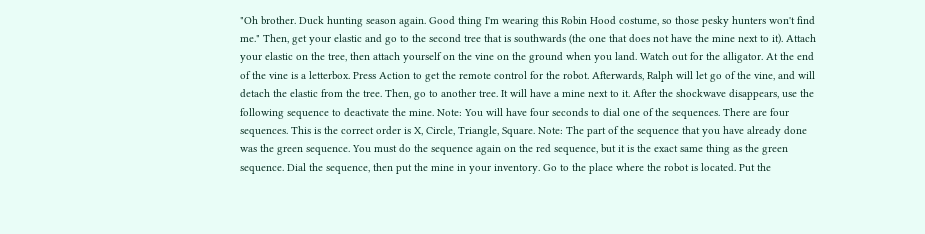"Oh brother. Duck hunting season again. Good thing I'm wearing this Robin Hood costume, so those pesky hunters won't find me." Then, get your elastic and go to the second tree that is southwards (the one that does not have the mine next to it). Attach your elastic on the tree, then attach yourself on the vine on the ground when you land. Watch out for the alligator. At the end of the vine is a letterbox. Press Action to get the remote control for the robot. Afterwards, Ralph will let go of the vine, and will detach the elastic from the tree. Then, go to another tree. It will have a mine next to it. After the shockwave disappears, use the following sequence to deactivate the mine. Note: You will have four seconds to dial one of the sequences. There are four sequences. This is the correct order is X, Circle, Triangle, Square. Note: The part of the sequence that you have already done was the green sequence. You must do the sequence again on the red sequence, but it is the exact same thing as the green sequence. Dial the sequence, then put the mine in your inventory. Go to the place where the robot is located. Put the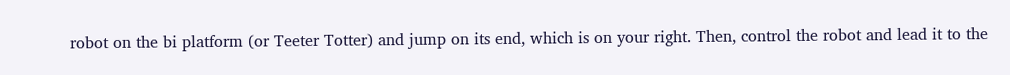robot on the bi platform (or Teeter Totter) and jump on its end, which is on your right. Then, control the robot and lead it to the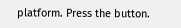platform. Press the button.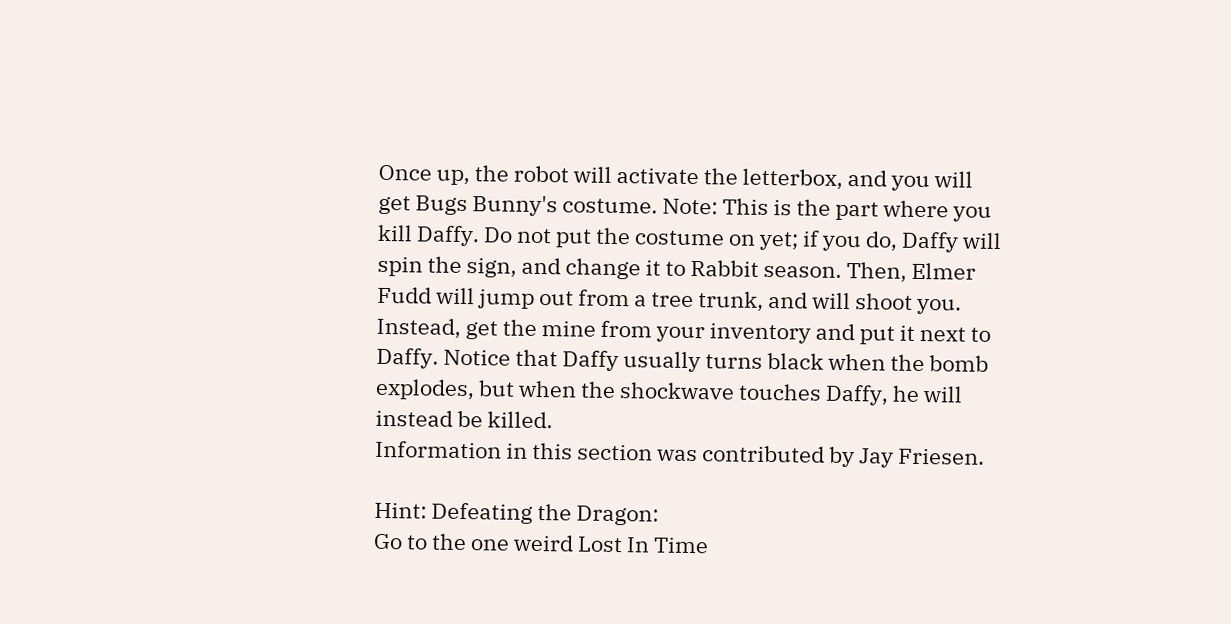Once up, the robot will activate the letterbox, and you will get Bugs Bunny's costume. Note: This is the part where you kill Daffy. Do not put the costume on yet; if you do, Daffy will spin the sign, and change it to Rabbit season. Then, Elmer Fudd will jump out from a tree trunk, and will shoot you. Instead, get the mine from your inventory and put it next to Daffy. Notice that Daffy usually turns black when the bomb explodes, but when the shockwave touches Daffy, he will instead be killed.
Information in this section was contributed by Jay Friesen.

Hint: Defeating the Dragon:
Go to the one weird Lost In Time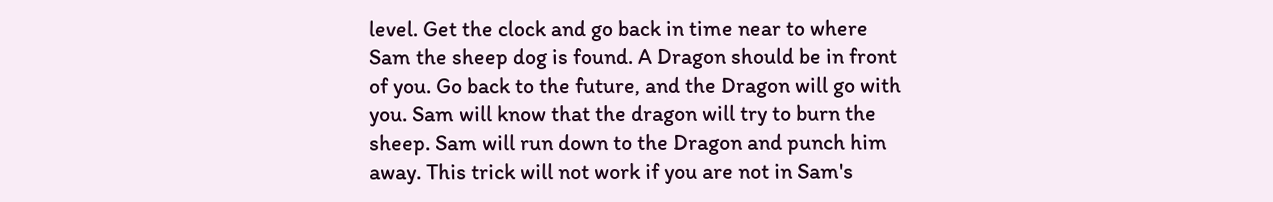level. Get the clock and go back in time near to where Sam the sheep dog is found. A Dragon should be in front of you. Go back to the future, and the Dragon will go with you. Sam will know that the dragon will try to burn the sheep. Sam will run down to the Dragon and punch him away. This trick will not work if you are not in Sam's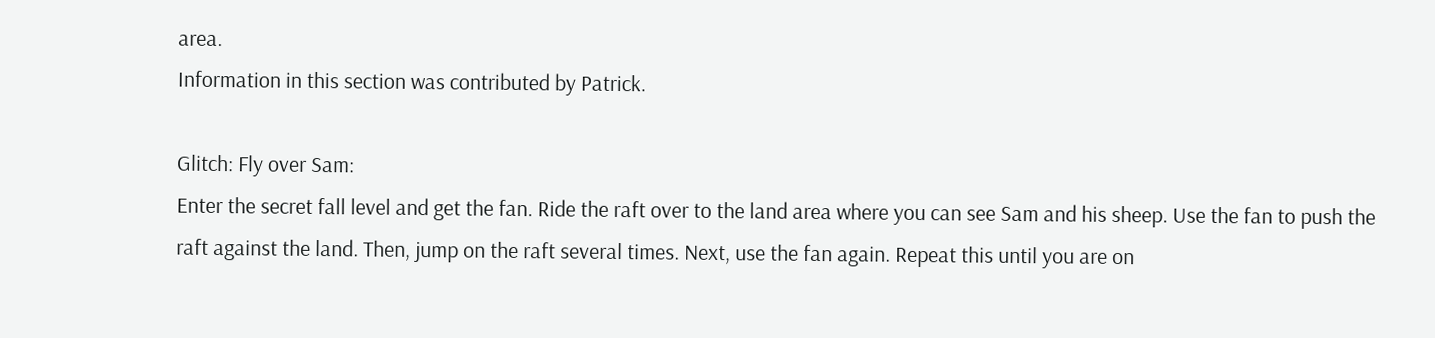area.
Information in this section was contributed by Patrick.

Glitch: Fly over Sam:
Enter the secret fall level and get the fan. Ride the raft over to the land area where you can see Sam and his sheep. Use the fan to push the raft against the land. Then, jump on the raft several times. Next, use the fan again. Repeat this until you are on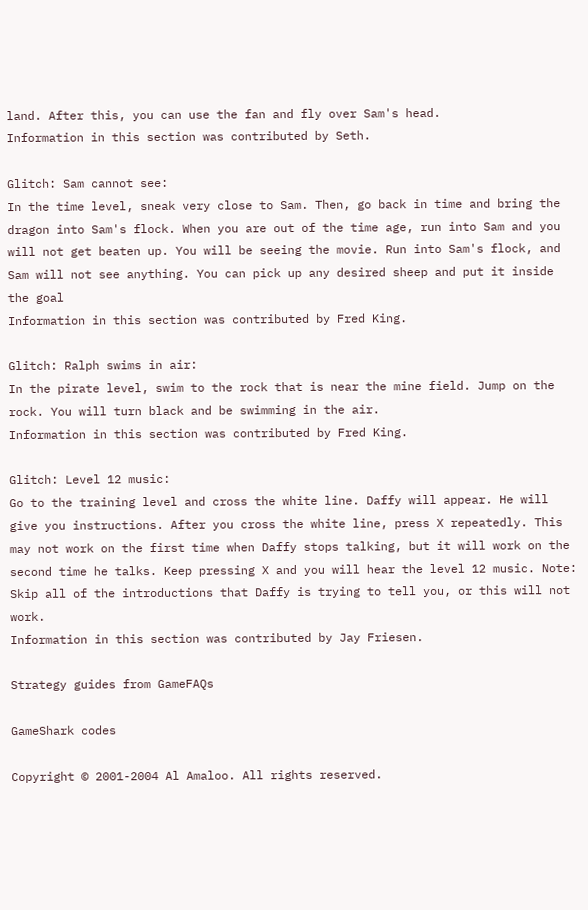land. After this, you can use the fan and fly over Sam's head.
Information in this section was contributed by Seth.

Glitch: Sam cannot see:
In the time level, sneak very close to Sam. Then, go back in time and bring the dragon into Sam's flock. When you are out of the time age, run into Sam and you will not get beaten up. You will be seeing the movie. Run into Sam's flock, and Sam will not see anything. You can pick up any desired sheep and put it inside the goal
Information in this section was contributed by Fred King.

Glitch: Ralph swims in air:
In the pirate level, swim to the rock that is near the mine field. Jump on the rock. You will turn black and be swimming in the air.
Information in this section was contributed by Fred King.

Glitch: Level 12 music:
Go to the training level and cross the white line. Daffy will appear. He will give you instructions. After you cross the white line, press X repeatedly. This may not work on the first time when Daffy stops talking, but it will work on the second time he talks. Keep pressing X and you will hear the level 12 music. Note: Skip all of the introductions that Daffy is trying to tell you, or this will not work.
Information in this section was contributed by Jay Friesen.

Strategy guides from GameFAQs

GameShark codes

Copyright © 2001-2004 Al Amaloo. All rights reserved.